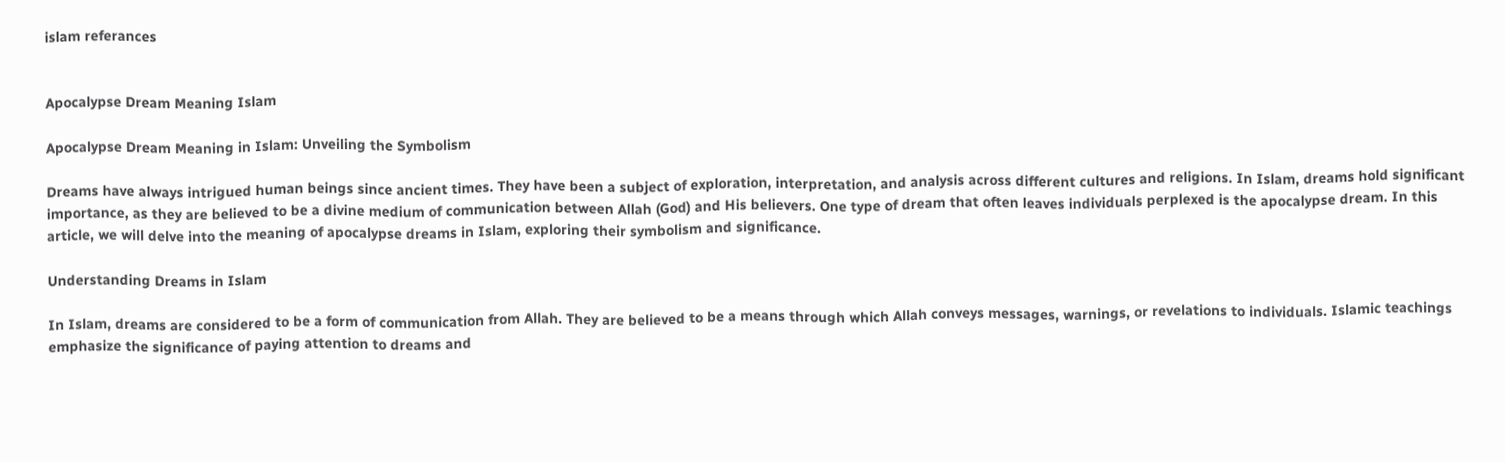islam referances


Apocalypse Dream Meaning Islam

Apocalypse Dream Meaning in Islam: Unveiling the Symbolism

Dreams have always intrigued human beings since ancient times. They have been a subject of exploration, interpretation, and analysis across different cultures and religions. In Islam, dreams hold significant importance, as they are believed to be a divine medium of communication between Allah (God) and His believers. One type of dream that often leaves individuals perplexed is the apocalypse dream. In this article, we will delve into the meaning of apocalypse dreams in Islam, exploring their symbolism and significance.

Understanding Dreams in Islam

In Islam, dreams are considered to be a form of communication from Allah. They are believed to be a means through which Allah conveys messages, warnings, or revelations to individuals. Islamic teachings emphasize the significance of paying attention to dreams and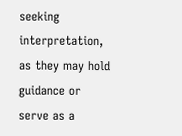seeking interpretation, as they may hold guidance or serve as a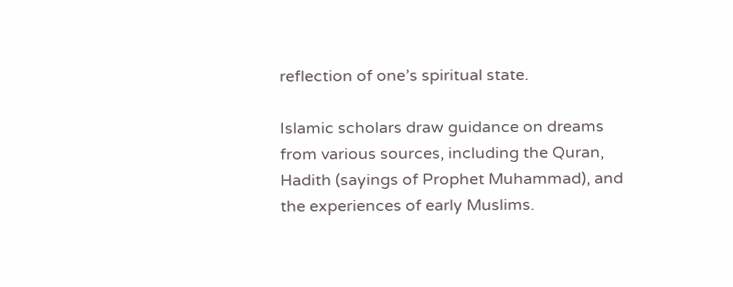reflection of one’s spiritual state.

Islamic scholars draw guidance on dreams from various sources, including the Quran, Hadith (sayings of Prophet Muhammad), and the experiences of early Muslims.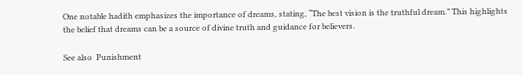One notable hadith emphasizes the importance of dreams, stating, “The best vision is the truthful dream.” This highlights the belief that dreams can be a source of divine truth and guidance for believers.

See also  Punishment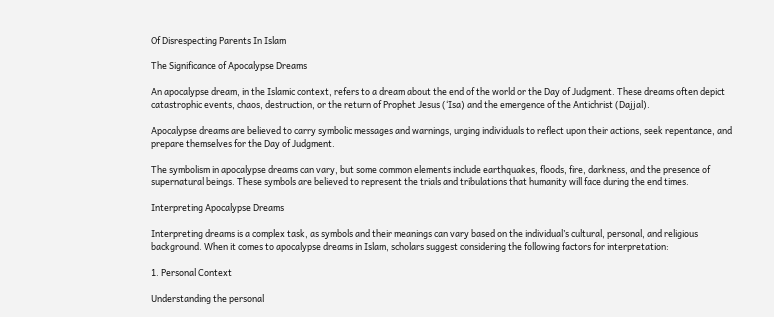Of Disrespecting Parents In Islam

The Significance of Apocalypse Dreams

An apocalypse dream, in the Islamic context, refers to a dream about the end of the world or the Day of Judgment. These dreams often depict catastrophic events, chaos, destruction, or the return of Prophet Jesus (‘Isa) and the emergence of the Antichrist (Dajjal).

Apocalypse dreams are believed to carry symbolic messages and warnings, urging individuals to reflect upon their actions, seek repentance, and prepare themselves for the Day of Judgment.

The symbolism in apocalypse dreams can vary, but some common elements include earthquakes, floods, fire, darkness, and the presence of supernatural beings. These symbols are believed to represent the trials and tribulations that humanity will face during the end times.

Interpreting Apocalypse Dreams

Interpreting dreams is a complex task, as symbols and their meanings can vary based on the individual’s cultural, personal, and religious background. When it comes to apocalypse dreams in Islam, scholars suggest considering the following factors for interpretation:

1. Personal Context

Understanding the personal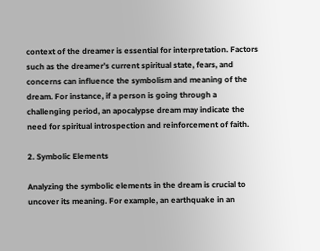context of the dreamer is essential for interpretation. Factors such as the dreamer’s current spiritual state, fears, and concerns can influence the symbolism and meaning of the dream. For instance, if a person is going through a challenging period, an apocalypse dream may indicate the need for spiritual introspection and reinforcement of faith.

2. Symbolic Elements

Analyzing the symbolic elements in the dream is crucial to uncover its meaning. For example, an earthquake in an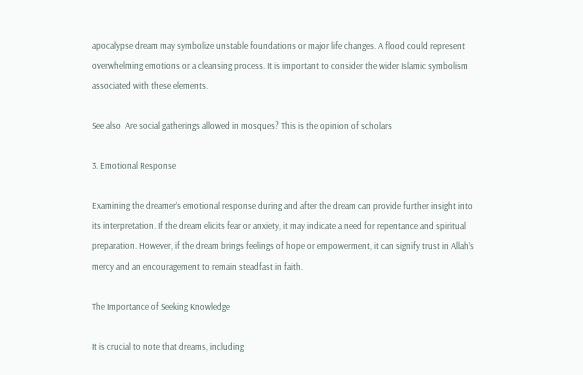apocalypse dream may symbolize unstable foundations or major life changes. A flood could represent overwhelming emotions or a cleansing process. It is important to consider the wider Islamic symbolism associated with these elements.

See also  Are social gatherings allowed in mosques? This is the opinion of scholars

3. Emotional Response

Examining the dreamer’s emotional response during and after the dream can provide further insight into its interpretation. If the dream elicits fear or anxiety, it may indicate a need for repentance and spiritual preparation. However, if the dream brings feelings of hope or empowerment, it can signify trust in Allah’s mercy and an encouragement to remain steadfast in faith.

The Importance of Seeking Knowledge

It is crucial to note that dreams, including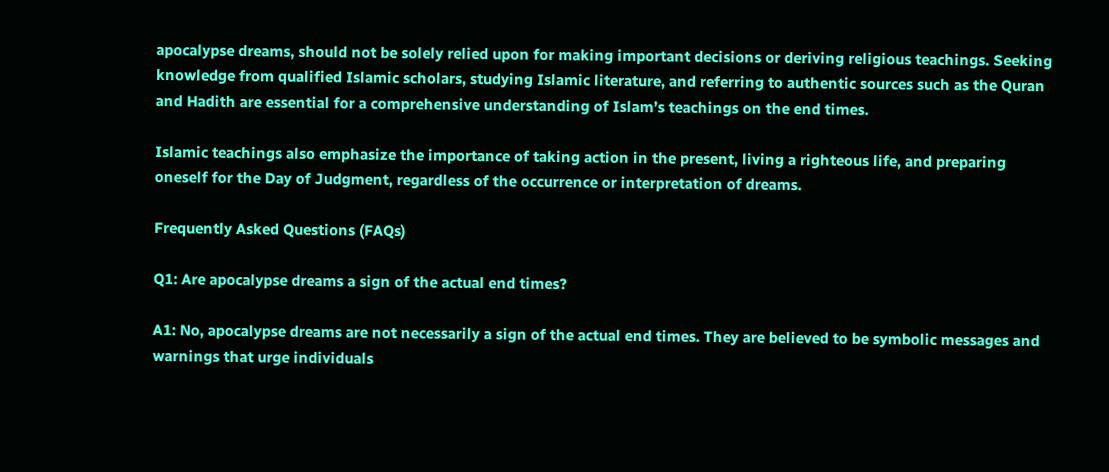apocalypse dreams, should not be solely relied upon for making important decisions or deriving religious teachings. Seeking knowledge from qualified Islamic scholars, studying Islamic literature, and referring to authentic sources such as the Quran and Hadith are essential for a comprehensive understanding of Islam’s teachings on the end times.

Islamic teachings also emphasize the importance of taking action in the present, living a righteous life, and preparing oneself for the Day of Judgment, regardless of the occurrence or interpretation of dreams.

Frequently Asked Questions (FAQs)

Q1: Are apocalypse dreams a sign of the actual end times?

A1: No, apocalypse dreams are not necessarily a sign of the actual end times. They are believed to be symbolic messages and warnings that urge individuals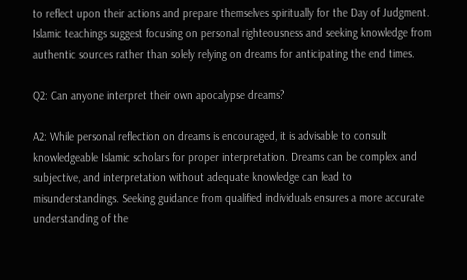to reflect upon their actions and prepare themselves spiritually for the Day of Judgment. Islamic teachings suggest focusing on personal righteousness and seeking knowledge from authentic sources rather than solely relying on dreams for anticipating the end times.

Q2: Can anyone interpret their own apocalypse dreams?

A2: While personal reflection on dreams is encouraged, it is advisable to consult knowledgeable Islamic scholars for proper interpretation. Dreams can be complex and subjective, and interpretation without adequate knowledge can lead to misunderstandings. Seeking guidance from qualified individuals ensures a more accurate understanding of the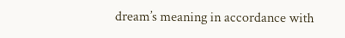dream’s meaning in accordance with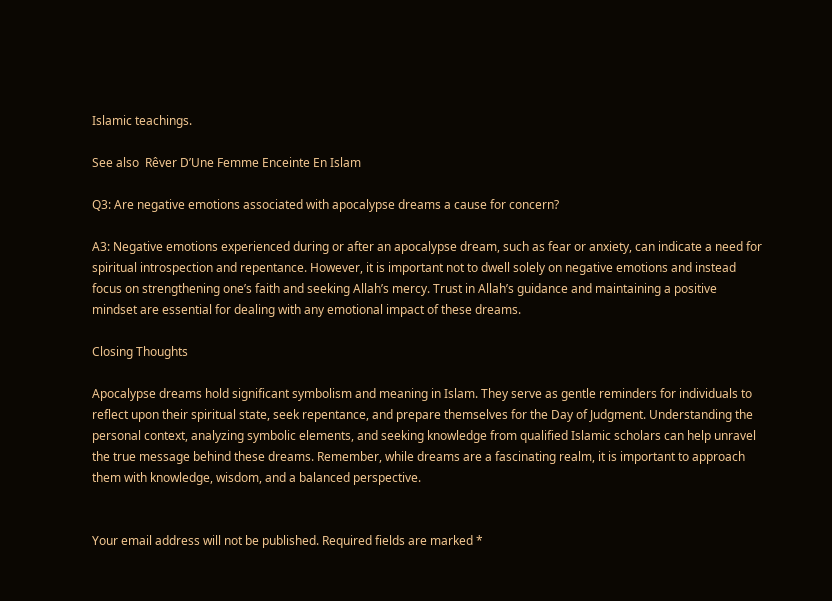Islamic teachings.

See also  Rêver DʼUne Femme Enceinte En Islam

Q3: Are negative emotions associated with apocalypse dreams a cause for concern?

A3: Negative emotions experienced during or after an apocalypse dream, such as fear or anxiety, can indicate a need for spiritual introspection and repentance. However, it is important not to dwell solely on negative emotions and instead focus on strengthening one’s faith and seeking Allah’s mercy. Trust in Allah’s guidance and maintaining a positive mindset are essential for dealing with any emotional impact of these dreams.

Closing Thoughts

Apocalypse dreams hold significant symbolism and meaning in Islam. They serve as gentle reminders for individuals to reflect upon their spiritual state, seek repentance, and prepare themselves for the Day of Judgment. Understanding the personal context, analyzing symbolic elements, and seeking knowledge from qualified Islamic scholars can help unravel the true message behind these dreams. Remember, while dreams are a fascinating realm, it is important to approach them with knowledge, wisdom, and a balanced perspective.


Your email address will not be published. Required fields are marked *